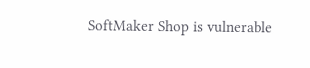SoftMaker Shop is vulnerable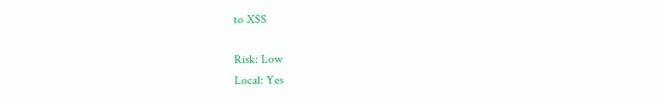to XSS

Risk: Low
Local: Yes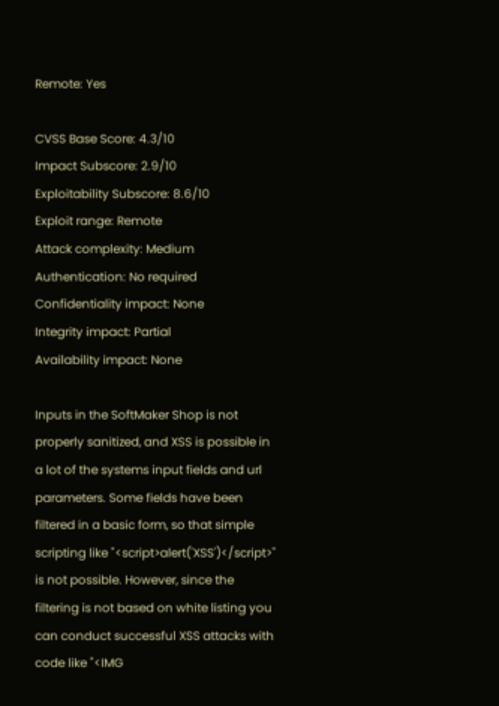Remote: Yes

CVSS Base Score: 4.3/10
Impact Subscore: 2.9/10
Exploitability Subscore: 8.6/10
Exploit range: Remote
Attack complexity: Medium
Authentication: No required
Confidentiality impact: None
Integrity impact: Partial
Availability impact: None

Inputs in the SoftMaker Shop is not properly sanitized, and XSS is possible in a lot of the systems input fields and url parameters. Some fields have been filtered in a basic form, so that simple scripting like "<script>alert('XSS')</script>" is not possible. However, since the filtering is not based on white listing you can conduct successful XSS attacks with code like "<IMG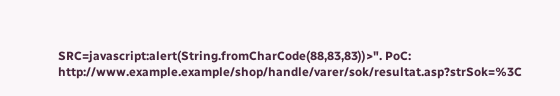SRC=javascript:alert(String.fromCharCode(88,83,83))>". PoC: http://www.example.example/shop/handle/varer/sok/resultat.asp?strSok=%3C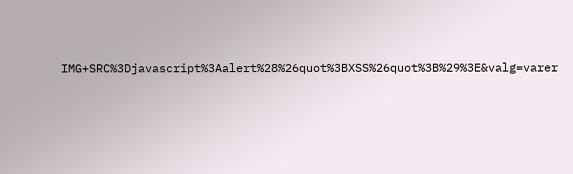IMG+SRC%3Djavascript%3Aalert%28%26quot%3BXSS%26quot%3B%29%3E&valg=varer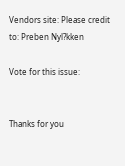Vendors site: Please credit to: Preben Nyl?kken

Vote for this issue:


Thanks for you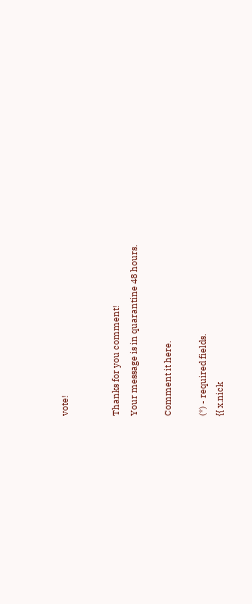vote!


Thanks for you comment!
Your message is in quarantine 48 hours.

Comment it here.

(*) - required fields.
{{ x.nick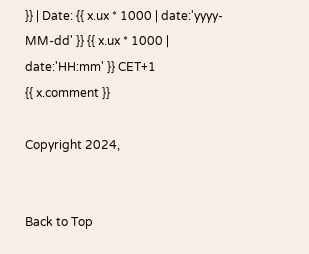}} | Date: {{ x.ux * 1000 | date:'yyyy-MM-dd' }} {{ x.ux * 1000 | date:'HH:mm' }} CET+1
{{ x.comment }}

Copyright 2024,


Back to Top